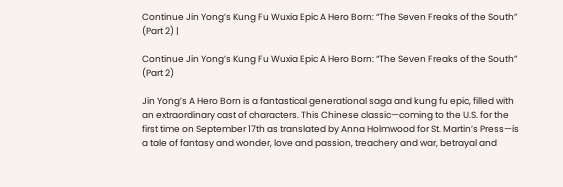Continue Jin Yong’s Kung Fu Wuxia Epic A Hero Born: “The Seven Freaks of the South” (Part 2) |

Continue Jin Yong’s Kung Fu Wuxia Epic A Hero Born: “The Seven Freaks of the South” (Part 2)

Jin Yong’s A Hero Born is a fantastical generational saga and kung fu epic, filled with an extraordinary cast of characters. This Chinese classic—coming to the U.S. for the first time on September 17th as translated by Anna Holmwood for St. Martin’s Press—is a tale of fantasy and wonder, love and passion, treachery and war, betrayal and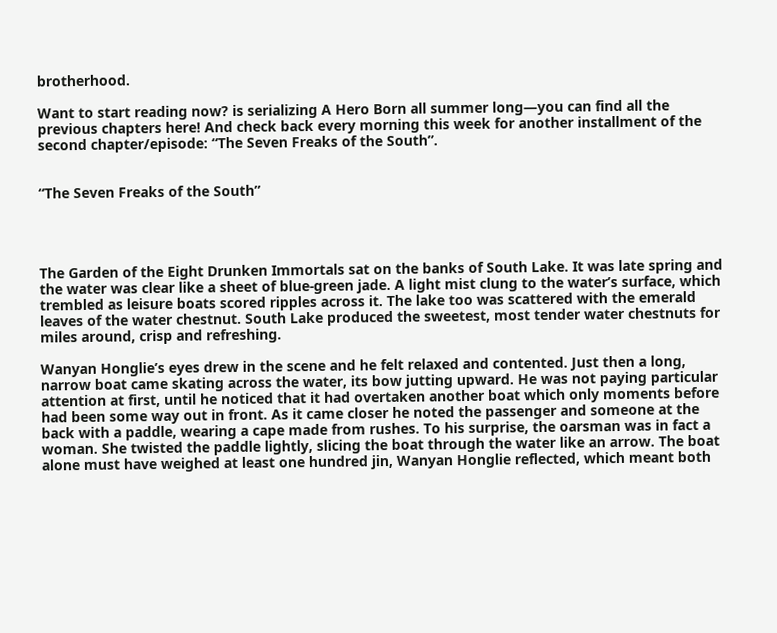brotherhood.

Want to start reading now? is serializing A Hero Born all summer long—you can find all the previous chapters here! And check back every morning this week for another installment of the second chapter/episode: “The Seven Freaks of the South”.


“The Seven Freaks of the South”




The Garden of the Eight Drunken Immortals sat on the banks of South Lake. It was late spring and the water was clear like a sheet of blue-green jade. A light mist clung to the water’s surface, which trembled as leisure boats scored ripples across it. The lake too was scattered with the emerald leaves of the water chestnut. South Lake produced the sweetest, most tender water chestnuts for miles around, crisp and refreshing.

Wanyan Honglie’s eyes drew in the scene and he felt relaxed and contented. Just then a long, narrow boat came skating across the water, its bow jutting upward. He was not paying particular attention at first, until he noticed that it had overtaken another boat which only moments before had been some way out in front. As it came closer he noted the passenger and someone at the back with a paddle, wearing a cape made from rushes. To his surprise, the oarsman was in fact a woman. She twisted the paddle lightly, slicing the boat through the water like an arrow. The boat alone must have weighed at least one hundred jin, Wanyan Honglie reflected, which meant both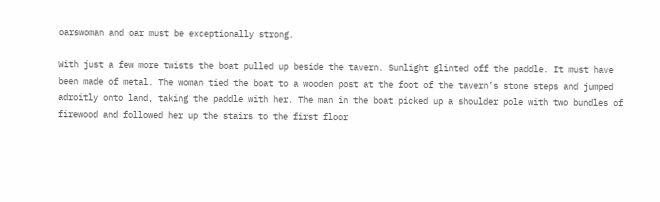oarswoman and oar must be exceptionally strong.

With just a few more twists the boat pulled up beside the tavern. Sunlight glinted off the paddle. It must have been made of metal. The woman tied the boat to a wooden post at the foot of the tavern’s stone steps and jumped adroitly onto land, taking the paddle with her. The man in the boat picked up a shoulder pole with two bundles of firewood and followed her up the stairs to the first floor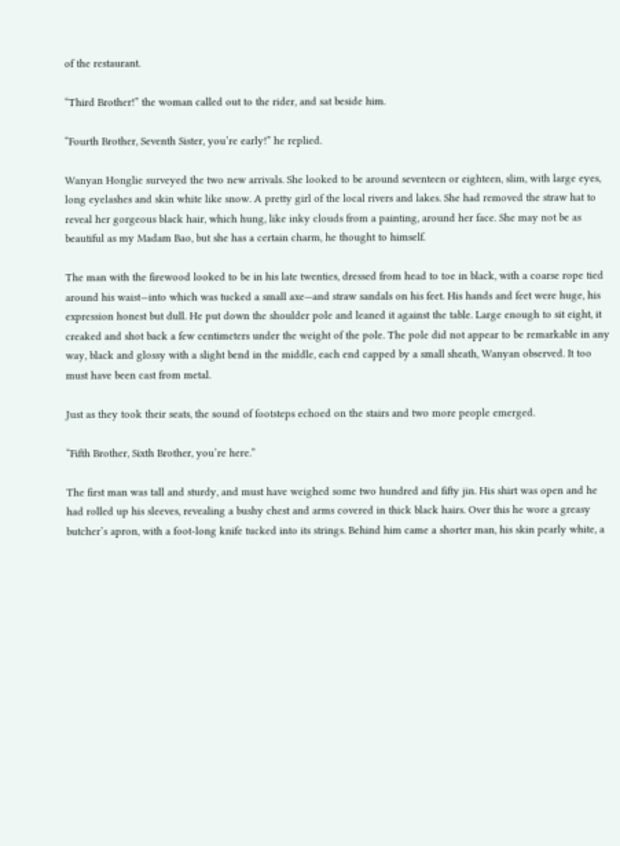of the restaurant.

“Third Brother!” the woman called out to the rider, and sat beside him.

“Fourth Brother, Seventh Sister, you’re early!” he replied.

Wanyan Honglie surveyed the two new arrivals. She looked to be around seventeen or eighteen, slim, with large eyes, long eyelashes and skin white like snow. A pretty girl of the local rivers and lakes. She had removed the straw hat to reveal her gorgeous black hair, which hung, like inky clouds from a painting, around her face. She may not be as beautiful as my Madam Bao, but she has a certain charm, he thought to himself.

The man with the firewood looked to be in his late twenties, dressed from head to toe in black, with a coarse rope tied around his waist—into which was tucked a small axe—and straw sandals on his feet. His hands and feet were huge, his expression honest but dull. He put down the shoulder pole and leaned it against the table. Large enough to sit eight, it creaked and shot back a few centimeters under the weight of the pole. The pole did not appear to be remarkable in any way, black and glossy with a slight bend in the middle, each end capped by a small sheath, Wanyan observed. It too must have been cast from metal.

Just as they took their seats, the sound of footsteps echoed on the stairs and two more people emerged.

“Fifth Brother, Sixth Brother, you’re here.”

The first man was tall and sturdy, and must have weighed some two hundred and fifty jin. His shirt was open and he had rolled up his sleeves, revealing a bushy chest and arms covered in thick black hairs. Over this he wore a greasy butcher’s apron, with a foot-long knife tucked into its strings. Behind him came a shorter man, his skin pearly white, a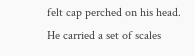felt cap perched on his head. He carried a set of scales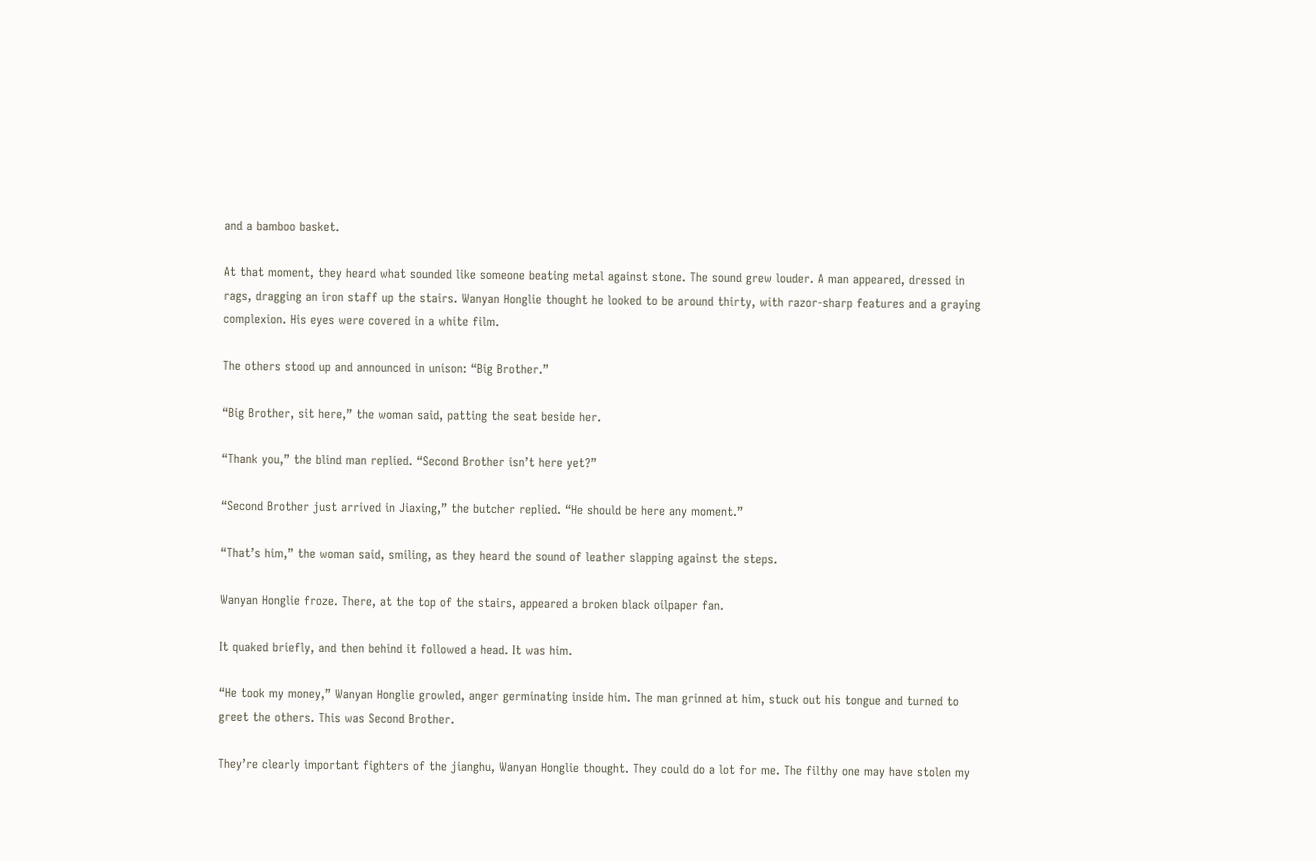and a bamboo basket.

At that moment, they heard what sounded like someone beating metal against stone. The sound grew louder. A man appeared, dressed in rags, dragging an iron staff up the stairs. Wanyan Honglie thought he looked to be around thirty, with razor-sharp features and a graying complexion. His eyes were covered in a white film.

The others stood up and announced in unison: “Big Brother.”

“Big Brother, sit here,” the woman said, patting the seat beside her.

“Thank you,” the blind man replied. “Second Brother isn’t here yet?”

“Second Brother just arrived in Jiaxing,” the butcher replied. “He should be here any moment.”

“That’s him,” the woman said, smiling, as they heard the sound of leather slapping against the steps.

Wanyan Honglie froze. There, at the top of the stairs, appeared a broken black oilpaper fan.

It quaked briefly, and then behind it followed a head. It was him.

“He took my money,” Wanyan Honglie growled, anger germinating inside him. The man grinned at him, stuck out his tongue and turned to greet the others. This was Second Brother.

They’re clearly important fighters of the jianghu, Wanyan Honglie thought. They could do a lot for me. The filthy one may have stolen my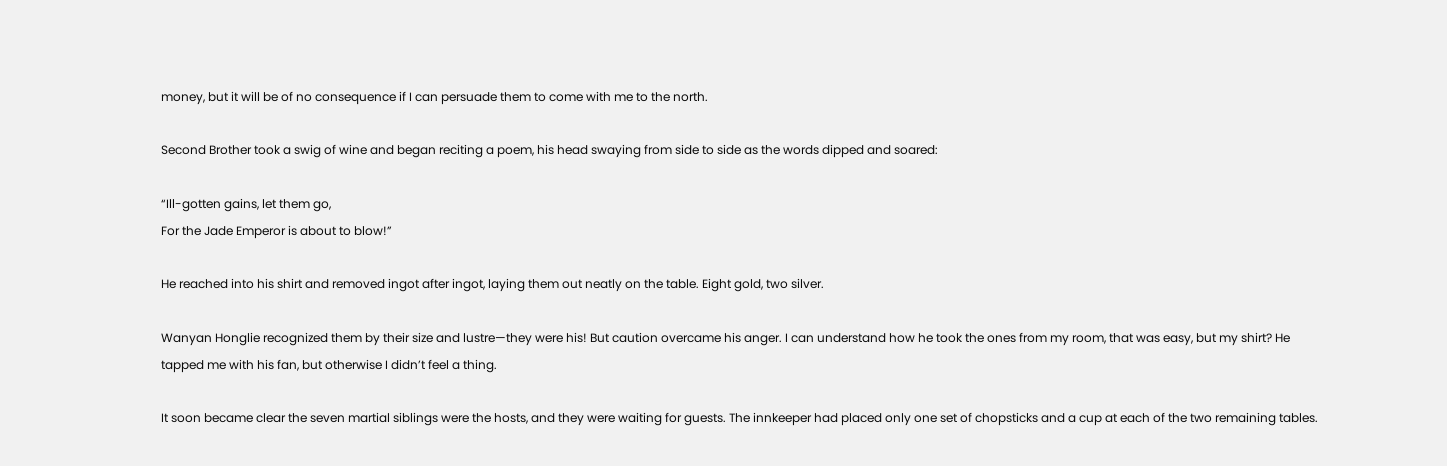money, but it will be of no consequence if I can persuade them to come with me to the north.

Second Brother took a swig of wine and began reciting a poem, his head swaying from side to side as the words dipped and soared:

“Ill-gotten gains, let them go,
For the Jade Emperor is about to blow!”

He reached into his shirt and removed ingot after ingot, laying them out neatly on the table. Eight gold, two silver.

Wanyan Honglie recognized them by their size and lustre—they were his! But caution overcame his anger. I can understand how he took the ones from my room, that was easy, but my shirt? He tapped me with his fan, but otherwise I didn’t feel a thing.

It soon became clear the seven martial siblings were the hosts, and they were waiting for guests. The innkeeper had placed only one set of chopsticks and a cup at each of the two remaining tables.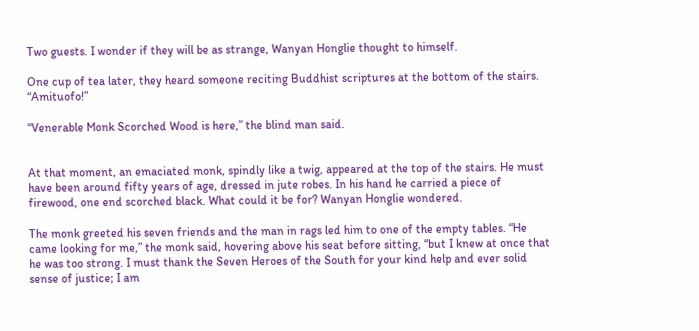Two guests. I wonder if they will be as strange, Wanyan Honglie thought to himself.

One cup of tea later, they heard someone reciting Buddhist scriptures at the bottom of the stairs. “Amituofo!”

“Venerable Monk Scorched Wood is here,” the blind man said.


At that moment, an emaciated monk, spindly like a twig, appeared at the top of the stairs. He must have been around fifty years of age, dressed in jute robes. In his hand he carried a piece of firewood, one end scorched black. What could it be for? Wanyan Honglie wondered.

The monk greeted his seven friends and the man in rags led him to one of the empty tables. “He came looking for me,” the monk said, hovering above his seat before sitting, “but I knew at once that he was too strong. I must thank the Seven Heroes of the South for your kind help and ever solid sense of justice; I am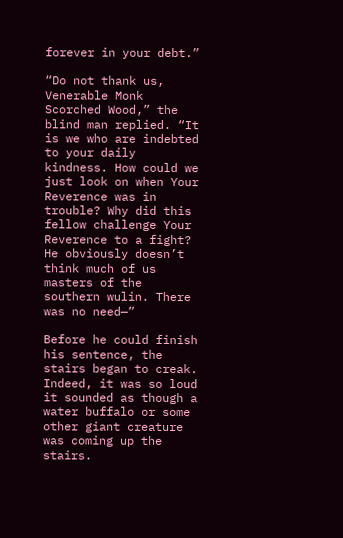forever in your debt.”

“Do not thank us, Venerable Monk Scorched Wood,” the blind man replied. “It is we who are indebted to your daily kindness. How could we just look on when Your Reverence was in trouble? Why did this fellow challenge Your Reverence to a fight? He obviously doesn’t think much of us masters of the southern wulin. There was no need—”

Before he could finish his sentence, the stairs began to creak. Indeed, it was so loud it sounded as though a water buffalo or some other giant creature was coming up the stairs.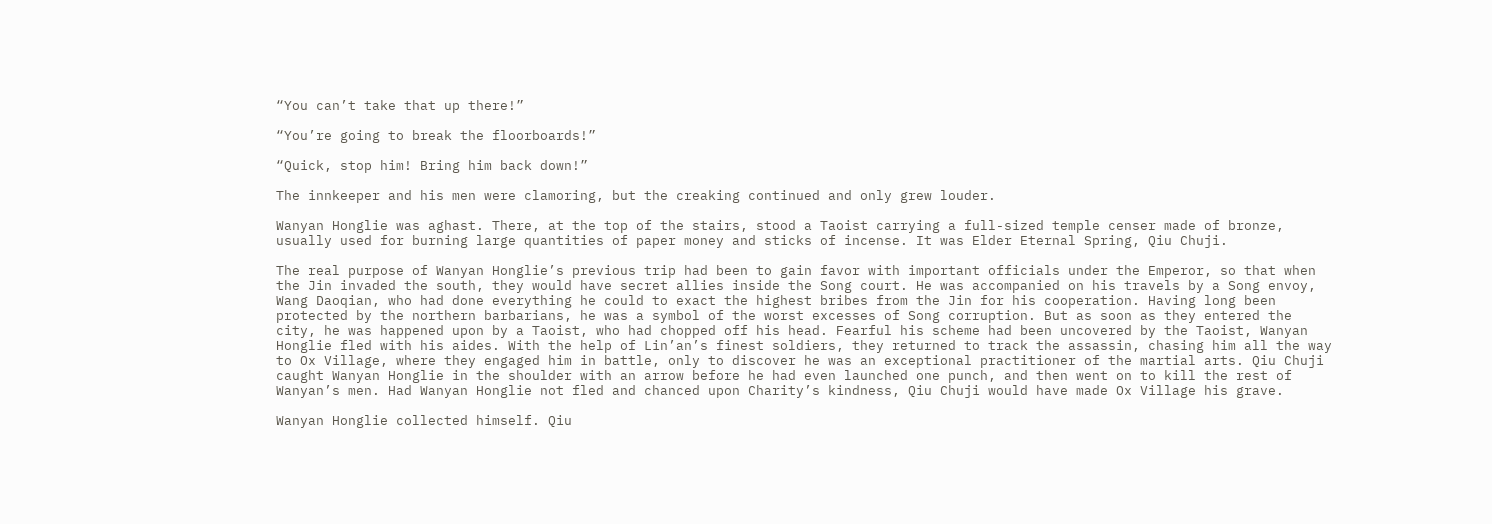“You can’t take that up there!”

“You’re going to break the floorboards!”

“Quick, stop him! Bring him back down!”

The innkeeper and his men were clamoring, but the creaking continued and only grew louder.

Wanyan Honglie was aghast. There, at the top of the stairs, stood a Taoist carrying a full-sized temple censer made of bronze, usually used for burning large quantities of paper money and sticks of incense. It was Elder Eternal Spring, Qiu Chuji.

The real purpose of Wanyan Honglie’s previous trip had been to gain favor with important officials under the Emperor, so that when the Jin invaded the south, they would have secret allies inside the Song court. He was accompanied on his travels by a Song envoy, Wang Daoqian, who had done everything he could to exact the highest bribes from the Jin for his cooperation. Having long been protected by the northern barbarians, he was a symbol of the worst excesses of Song corruption. But as soon as they entered the city, he was happened upon by a Taoist, who had chopped off his head. Fearful his scheme had been uncovered by the Taoist, Wanyan Honglie fled with his aides. With the help of Lin’an’s finest soldiers, they returned to track the assassin, chasing him all the way to Ox Village, where they engaged him in battle, only to discover he was an exceptional practitioner of the martial arts. Qiu Chuji caught Wanyan Honglie in the shoulder with an arrow before he had even launched one punch, and then went on to kill the rest of Wanyan’s men. Had Wanyan Honglie not fled and chanced upon Charity’s kindness, Qiu Chuji would have made Ox Village his grave.

Wanyan Honglie collected himself. Qiu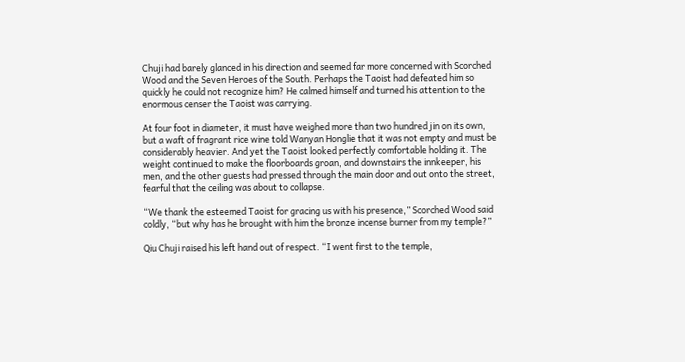Chuji had barely glanced in his direction and seemed far more concerned with Scorched Wood and the Seven Heroes of the South. Perhaps the Taoist had defeated him so quickly he could not recognize him? He calmed himself and turned his attention to the enormous censer the Taoist was carrying.

At four foot in diameter, it must have weighed more than two hundred jin on its own, but a waft of fragrant rice wine told Wanyan Honglie that it was not empty and must be considerably heavier. And yet the Taoist looked perfectly comfortable holding it. The weight continued to make the floorboards groan, and downstairs the innkeeper, his men, and the other guests had pressed through the main door and out onto the street, fearful that the ceiling was about to collapse.

“We thank the esteemed Taoist for gracing us with his presence,” Scorched Wood said coldly, “but why has he brought with him the bronze incense burner from my temple?”

Qiu Chuji raised his left hand out of respect. “I went first to the temple,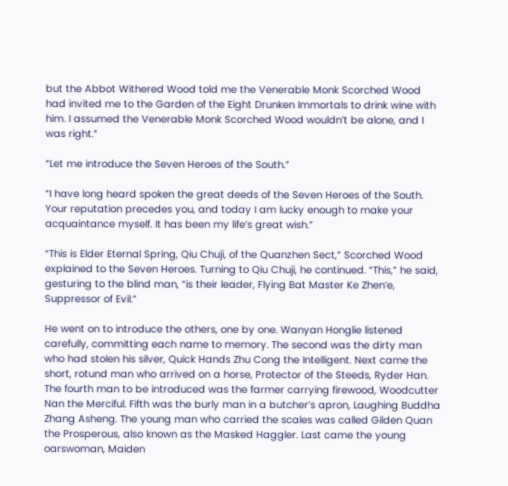but the Abbot Withered Wood told me the Venerable Monk Scorched Wood had invited me to the Garden of the Eight Drunken Immortals to drink wine with him. I assumed the Venerable Monk Scorched Wood wouldn’t be alone, and I was right.”

“Let me introduce the Seven Heroes of the South.”

“I have long heard spoken the great deeds of the Seven Heroes of the South. Your reputation precedes you, and today I am lucky enough to make your acquaintance myself. It has been my life’s great wish.”

“This is Elder Eternal Spring, Qiu Chuji, of the Quanzhen Sect,” Scorched Wood explained to the Seven Heroes. Turning to Qiu Chuji, he continued. “This,” he said, gesturing to the blind man, “is their leader, Flying Bat Master Ke Zhen’e, Suppressor of Evil.”

He went on to introduce the others, one by one. Wanyan Honglie listened carefully, committing each name to memory. The second was the dirty man who had stolen his silver, Quick Hands Zhu Cong the Intelligent. Next came the short, rotund man who arrived on a horse, Protector of the Steeds, Ryder Han. The fourth man to be introduced was the farmer carrying firewood, Woodcutter Nan the Merciful. Fifth was the burly man in a butcher’s apron, Laughing Buddha Zhang Asheng. The young man who carried the scales was called Gilden Quan the Prosperous, also known as the Masked Haggler. Last came the young oarswoman, Maiden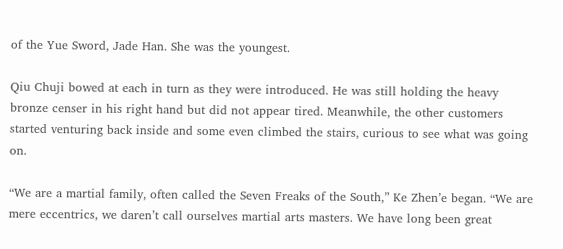of the Yue Sword, Jade Han. She was the youngest.

Qiu Chuji bowed at each in turn as they were introduced. He was still holding the heavy bronze censer in his right hand but did not appear tired. Meanwhile, the other customers started venturing back inside and some even climbed the stairs, curious to see what was going on.

“We are a martial family, often called the Seven Freaks of the South,” Ke Zhen’e began. “We are mere eccentrics, we daren’t call ourselves martial arts masters. We have long been great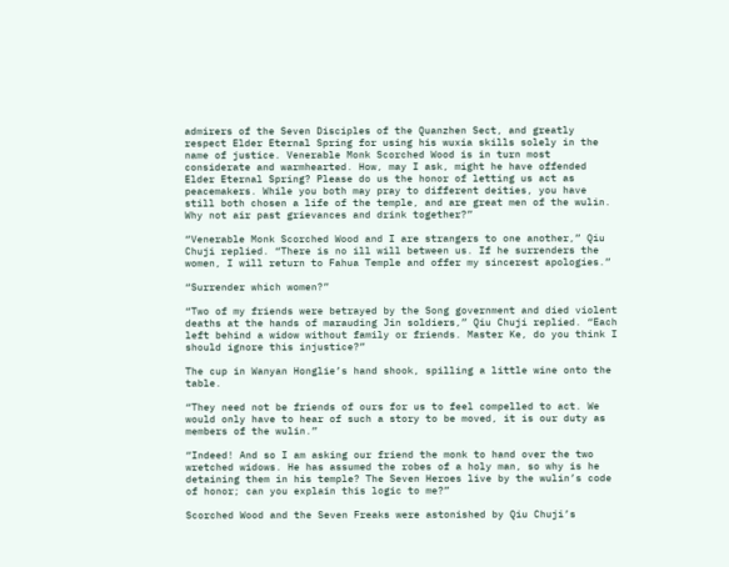admirers of the Seven Disciples of the Quanzhen Sect, and greatly respect Elder Eternal Spring for using his wuxia skills solely in the name of justice. Venerable Monk Scorched Wood is in turn most considerate and warmhearted. How, may I ask, might he have offended Elder Eternal Spring? Please do us the honor of letting us act as peacemakers. While you both may pray to different deities, you have still both chosen a life of the temple, and are great men of the wulin. Why not air past grievances and drink together?”

“Venerable Monk Scorched Wood and I are strangers to one another,” Qiu Chuji replied. “There is no ill will between us. If he surrenders the women, I will return to Fahua Temple and offer my sincerest apologies.”

“Surrender which women?”

“Two of my friends were betrayed by the Song government and died violent deaths at the hands of marauding Jin soldiers,” Qiu Chuji replied. “Each left behind a widow without family or friends. Master Ke, do you think I should ignore this injustice?”

The cup in Wanyan Honglie’s hand shook, spilling a little wine onto the table.

“They need not be friends of ours for us to feel compelled to act. We would only have to hear of such a story to be moved, it is our duty as members of the wulin.”

“Indeed! And so I am asking our friend the monk to hand over the two wretched widows. He has assumed the robes of a holy man, so why is he detaining them in his temple? The Seven Heroes live by the wulin’s code of honor; can you explain this logic to me?”

Scorched Wood and the Seven Freaks were astonished by Qiu Chuji’s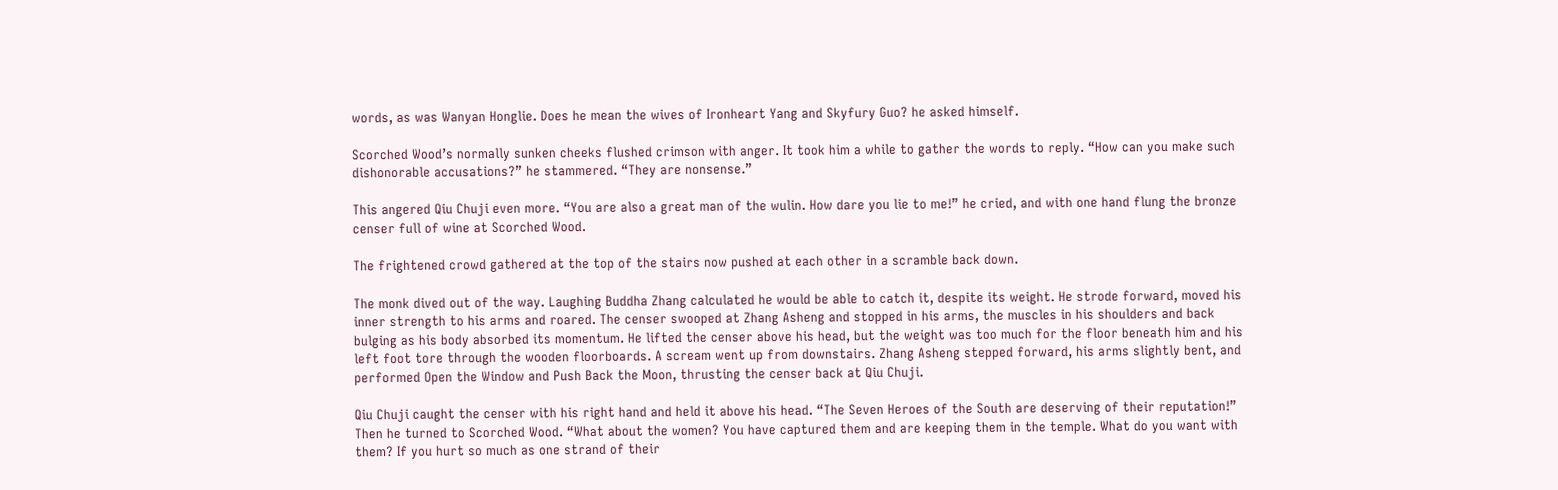words, as was Wanyan Honglie. Does he mean the wives of Ironheart Yang and Skyfury Guo? he asked himself.

Scorched Wood’s normally sunken cheeks flushed crimson with anger. It took him a while to gather the words to reply. “How can you make such dishonorable accusations?” he stammered. “They are nonsense.”

This angered Qiu Chuji even more. “You are also a great man of the wulin. How dare you lie to me!” he cried, and with one hand flung the bronze censer full of wine at Scorched Wood.

The frightened crowd gathered at the top of the stairs now pushed at each other in a scramble back down.

The monk dived out of the way. Laughing Buddha Zhang calculated he would be able to catch it, despite its weight. He strode forward, moved his inner strength to his arms and roared. The censer swooped at Zhang Asheng and stopped in his arms, the muscles in his shoulders and back bulging as his body absorbed its momentum. He lifted the censer above his head, but the weight was too much for the floor beneath him and his left foot tore through the wooden floorboards. A scream went up from downstairs. Zhang Asheng stepped forward, his arms slightly bent, and performed Open the Window and Push Back the Moon, thrusting the censer back at Qiu Chuji.

Qiu Chuji caught the censer with his right hand and held it above his head. “The Seven Heroes of the South are deserving of their reputation!” Then he turned to Scorched Wood. “What about the women? You have captured them and are keeping them in the temple. What do you want with them? If you hurt so much as one strand of their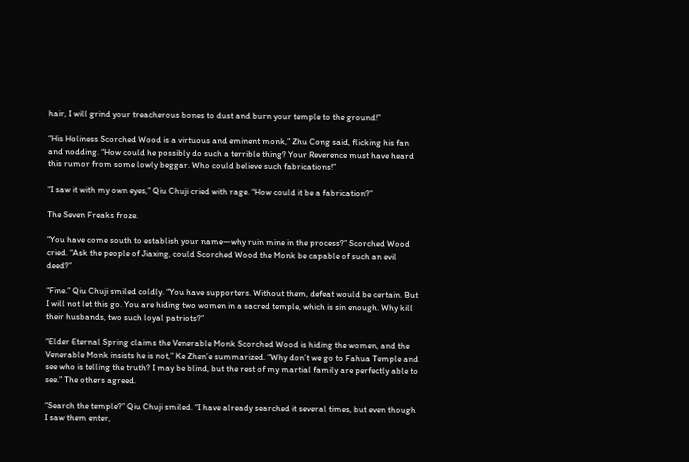hair, I will grind your treacherous bones to dust and burn your temple to the ground!”

“His Holiness Scorched Wood is a virtuous and eminent monk,” Zhu Cong said, flicking his fan and nodding. “How could he possibly do such a terrible thing? Your Reverence must have heard this rumor from some lowly beggar. Who could believe such fabrications!”

“I saw it with my own eyes,” Qiu Chuji cried with rage. “How could it be a fabrication?”

The Seven Freaks froze.

“You have come south to establish your name—why ruin mine in the process?” Scorched Wood cried. “Ask the people of Jiaxing, could Scorched Wood the Monk be capable of such an evil deed?”

“Fine.” Qiu Chuji smiled coldly. “You have supporters. Without them, defeat would be certain. But I will not let this go. You are hiding two women in a sacred temple, which is sin enough. Why kill their husbands, two such loyal patriots?”

“Elder Eternal Spring claims the Venerable Monk Scorched Wood is hiding the women, and the Venerable Monk insists he is not,” Ke Zhen’e summarized. “Why don’t we go to Fahua Temple and see who is telling the truth? I may be blind, but the rest of my martial family are perfectly able to see.” The others agreed.

“Search the temple?” Qiu Chuji smiled. “I have already searched it several times, but even though I saw them enter,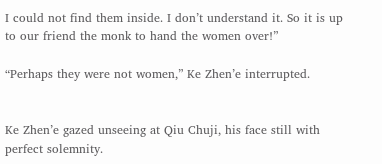I could not find them inside. I don’t understand it. So it is up to our friend the monk to hand the women over!”

“Perhaps they were not women,” Ke Zhen’e interrupted.


Ke Zhen’e gazed unseeing at Qiu Chuji, his face still with perfect solemnity.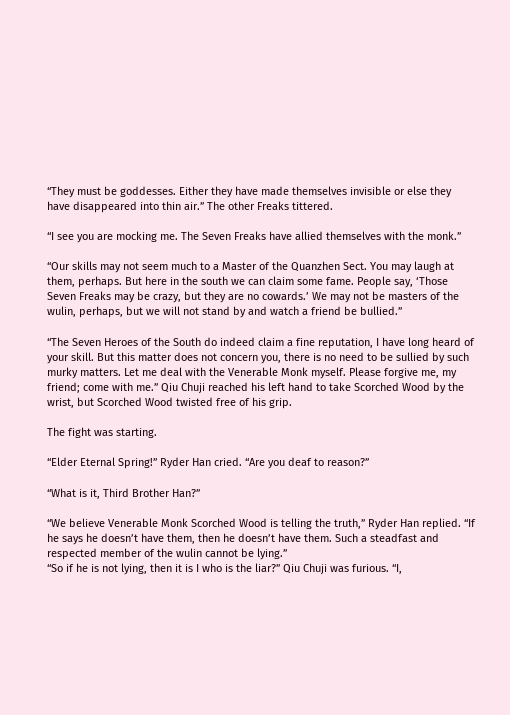“They must be goddesses. Either they have made themselves invisible or else they have disappeared into thin air.” The other Freaks tittered.

“I see you are mocking me. The Seven Freaks have allied themselves with the monk.”

“Our skills may not seem much to a Master of the Quanzhen Sect. You may laugh at them, perhaps. But here in the south we can claim some fame. People say, ‘Those Seven Freaks may be crazy, but they are no cowards.’ We may not be masters of the wulin, perhaps, but we will not stand by and watch a friend be bullied.”

“The Seven Heroes of the South do indeed claim a fine reputation, I have long heard of your skill. But this matter does not concern you, there is no need to be sullied by such murky matters. Let me deal with the Venerable Monk myself. Please forgive me, my friend; come with me.” Qiu Chuji reached his left hand to take Scorched Wood by the wrist, but Scorched Wood twisted free of his grip.

The fight was starting.

“Elder Eternal Spring!” Ryder Han cried. “Are you deaf to reason?”

“What is it, Third Brother Han?”

“We believe Venerable Monk Scorched Wood is telling the truth,” Ryder Han replied. “If he says he doesn’t have them, then he doesn’t have them. Such a steadfast and respected member of the wulin cannot be lying.”
“So if he is not lying, then it is I who is the liar?” Qiu Chuji was furious. “I,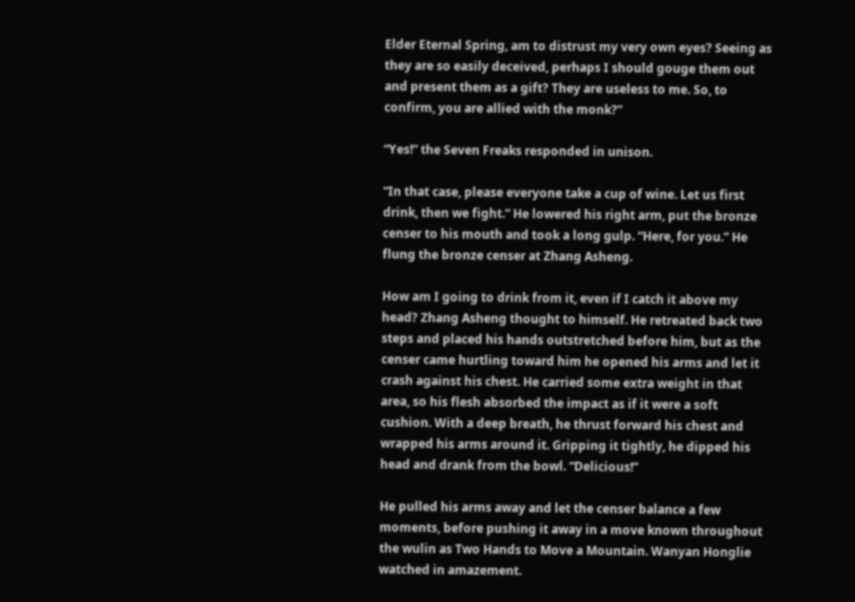Elder Eternal Spring, am to distrust my very own eyes? Seeing as they are so easily deceived, perhaps I should gouge them out and present them as a gift? They are useless to me. So, to confirm, you are allied with the monk?”

“Yes!” the Seven Freaks responded in unison.

“In that case, please everyone take a cup of wine. Let us first drink, then we fight.” He lowered his right arm, put the bronze censer to his mouth and took a long gulp. “Here, for you.” He flung the bronze censer at Zhang Asheng.

How am I going to drink from it, even if I catch it above my head? Zhang Asheng thought to himself. He retreated back two steps and placed his hands outstretched before him, but as the censer came hurtling toward him he opened his arms and let it crash against his chest. He carried some extra weight in that area, so his flesh absorbed the impact as if it were a soft cushion. With a deep breath, he thrust forward his chest and wrapped his arms around it. Gripping it tightly, he dipped his head and drank from the bowl. “Delicious!”

He pulled his arms away and let the censer balance a few moments, before pushing it away in a move known throughout the wulin as Two Hands to Move a Mountain. Wanyan Honglie watched in amazement.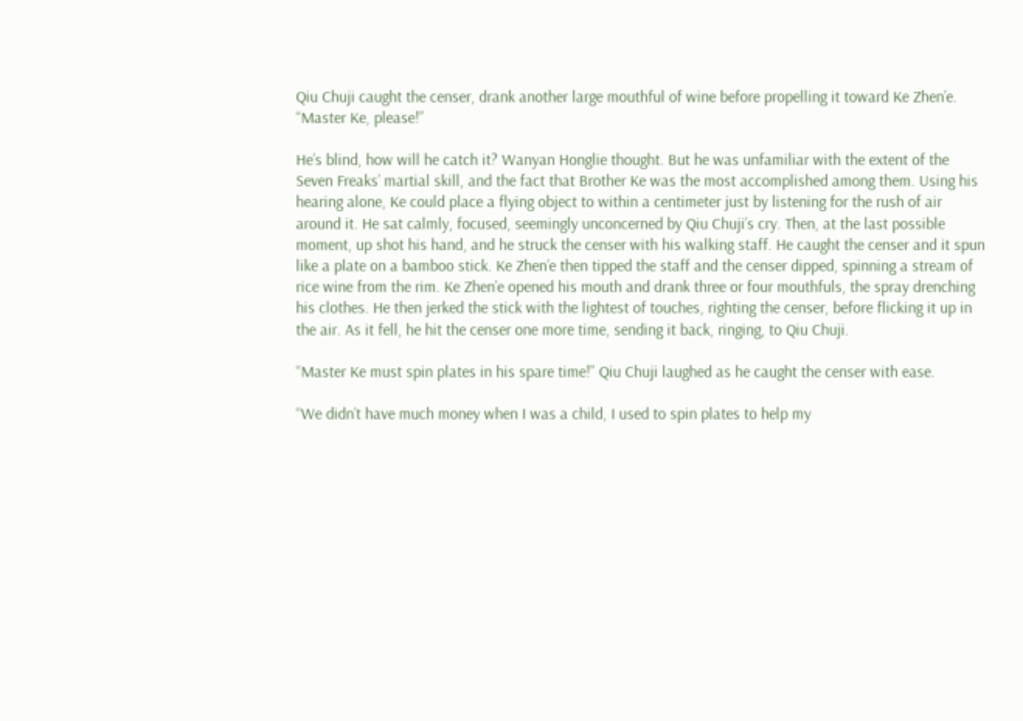Qiu Chuji caught the censer, drank another large mouthful of wine before propelling it toward Ke Zhen’e. “Master Ke, please!”

He’s blind, how will he catch it? Wanyan Honglie thought. But he was unfamiliar with the extent of the Seven Freaks’ martial skill, and the fact that Brother Ke was the most accomplished among them. Using his hearing alone, Ke could place a flying object to within a centimeter just by listening for the rush of air around it. He sat calmly, focused, seemingly unconcerned by Qiu Chuji’s cry. Then, at the last possible moment, up shot his hand, and he struck the censer with his walking staff. He caught the censer and it spun like a plate on a bamboo stick. Ke Zhen’e then tipped the staff and the censer dipped, spinning a stream of rice wine from the rim. Ke Zhen’e opened his mouth and drank three or four mouthfuls, the spray drenching his clothes. He then jerked the stick with the lightest of touches, righting the censer, before flicking it up in the air. As it fell, he hit the censer one more time, sending it back, ringing, to Qiu Chuji.

“Master Ke must spin plates in his spare time!” Qiu Chuji laughed as he caught the censer with ease.

“We didn’t have much money when I was a child, I used to spin plates to help my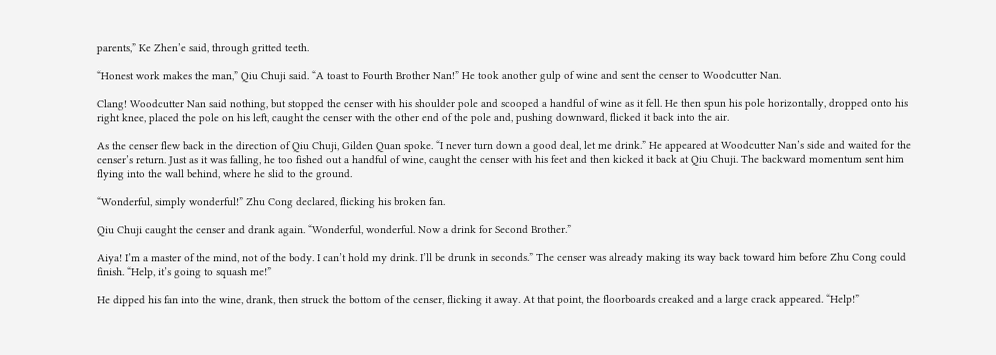parents,” Ke Zhen’e said, through gritted teeth.

“Honest work makes the man,” Qiu Chuji said. “A toast to Fourth Brother Nan!” He took another gulp of wine and sent the censer to Woodcutter Nan.

Clang! Woodcutter Nan said nothing, but stopped the censer with his shoulder pole and scooped a handful of wine as it fell. He then spun his pole horizontally, dropped onto his right knee, placed the pole on his left, caught the censer with the other end of the pole and, pushing downward, flicked it back into the air.

As the censer flew back in the direction of Qiu Chuji, Gilden Quan spoke. “I never turn down a good deal, let me drink.” He appeared at Woodcutter Nan’s side and waited for the censer’s return. Just as it was falling, he too fished out a handful of wine, caught the censer with his feet and then kicked it back at Qiu Chuji. The backward momentum sent him flying into the wall behind, where he slid to the ground.

“Wonderful, simply wonderful!” Zhu Cong declared, flicking his broken fan.

Qiu Chuji caught the censer and drank again. “Wonderful, wonderful. Now a drink for Second Brother.”

Aiya! I’m a master of the mind, not of the body. I can’t hold my drink. I’ll be drunk in seconds.” The censer was already making its way back toward him before Zhu Cong could finish. “Help, it’s going to squash me!”

He dipped his fan into the wine, drank, then struck the bottom of the censer, flicking it away. At that point, the floorboards creaked and a large crack appeared. “Help!”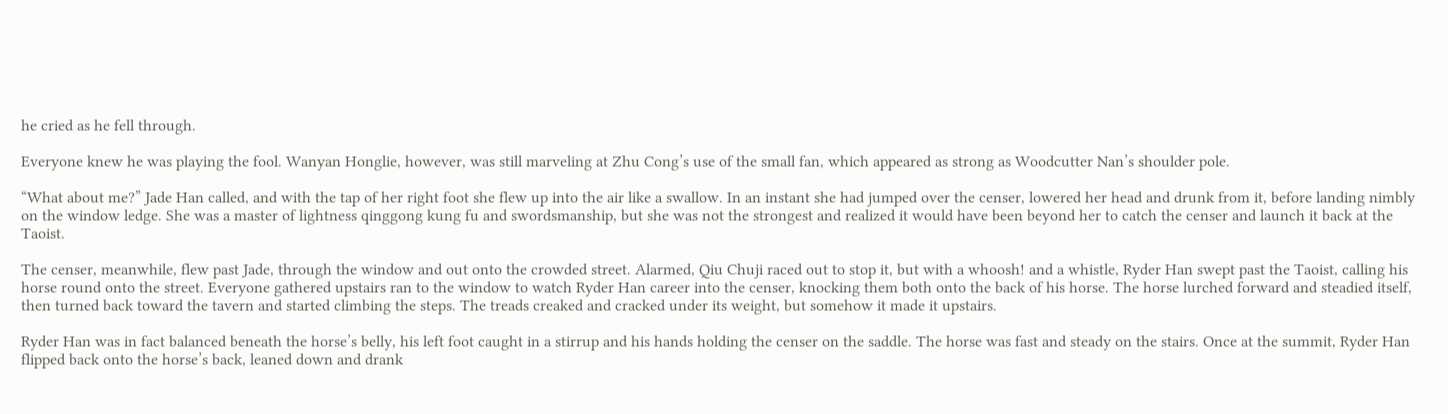he cried as he fell through.

Everyone knew he was playing the fool. Wanyan Honglie, however, was still marveling at Zhu Cong’s use of the small fan, which appeared as strong as Woodcutter Nan’s shoulder pole.

“What about me?” Jade Han called, and with the tap of her right foot she flew up into the air like a swallow. In an instant she had jumped over the censer, lowered her head and drunk from it, before landing nimbly on the window ledge. She was a master of lightness qinggong kung fu and swordsmanship, but she was not the strongest and realized it would have been beyond her to catch the censer and launch it back at the Taoist.

The censer, meanwhile, flew past Jade, through the window and out onto the crowded street. Alarmed, Qiu Chuji raced out to stop it, but with a whoosh! and a whistle, Ryder Han swept past the Taoist, calling his horse round onto the street. Everyone gathered upstairs ran to the window to watch Ryder Han career into the censer, knocking them both onto the back of his horse. The horse lurched forward and steadied itself, then turned back toward the tavern and started climbing the steps. The treads creaked and cracked under its weight, but somehow it made it upstairs.

Ryder Han was in fact balanced beneath the horse’s belly, his left foot caught in a stirrup and his hands holding the censer on the saddle. The horse was fast and steady on the stairs. Once at the summit, Ryder Han flipped back onto the horse’s back, leaned down and drank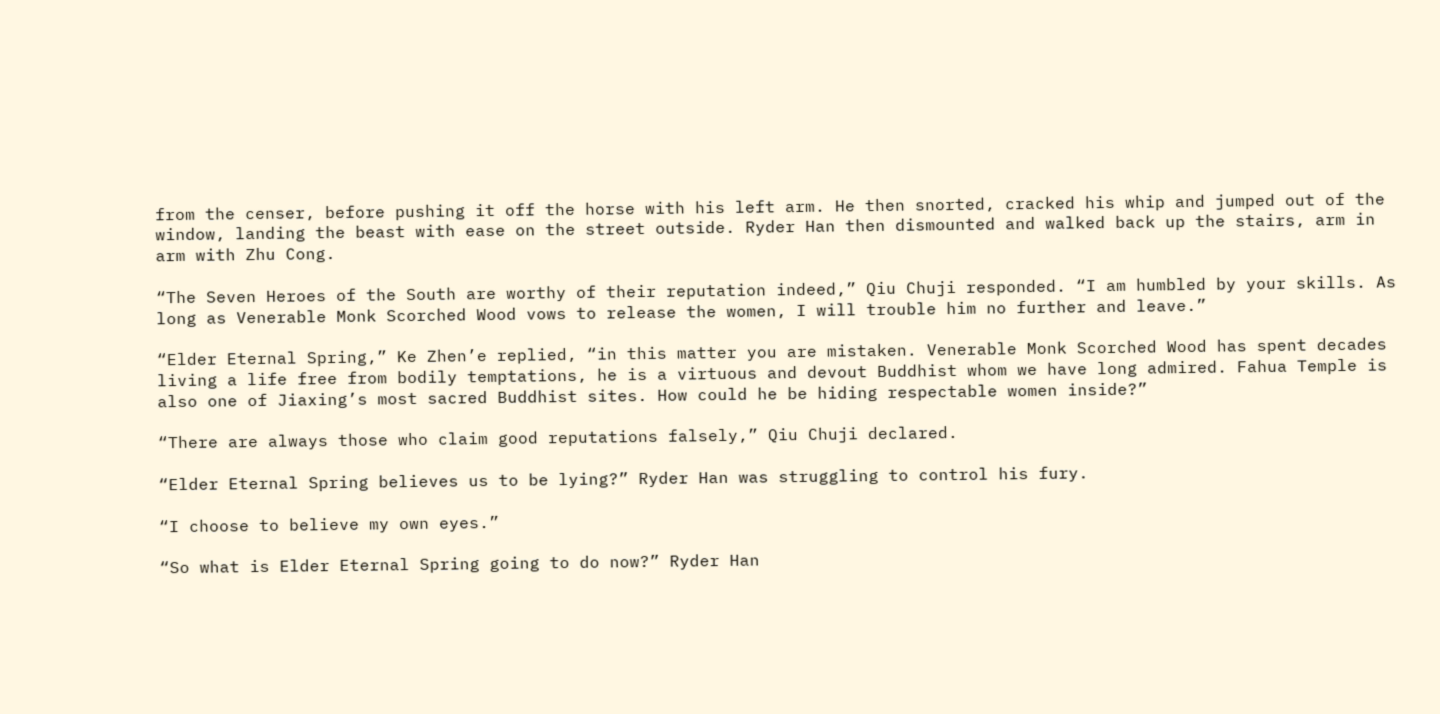from the censer, before pushing it off the horse with his left arm. He then snorted, cracked his whip and jumped out of the window, landing the beast with ease on the street outside. Ryder Han then dismounted and walked back up the stairs, arm in arm with Zhu Cong.

“The Seven Heroes of the South are worthy of their reputation indeed,” Qiu Chuji responded. “I am humbled by your skills. As long as Venerable Monk Scorched Wood vows to release the women, I will trouble him no further and leave.”

“Elder Eternal Spring,” Ke Zhen’e replied, “in this matter you are mistaken. Venerable Monk Scorched Wood has spent decades living a life free from bodily temptations, he is a virtuous and devout Buddhist whom we have long admired. Fahua Temple is also one of Jiaxing’s most sacred Buddhist sites. How could he be hiding respectable women inside?”

“There are always those who claim good reputations falsely,” Qiu Chuji declared.

“Elder Eternal Spring believes us to be lying?” Ryder Han was struggling to control his fury.

“I choose to believe my own eyes.”

“So what is Elder Eternal Spring going to do now?” Ryder Han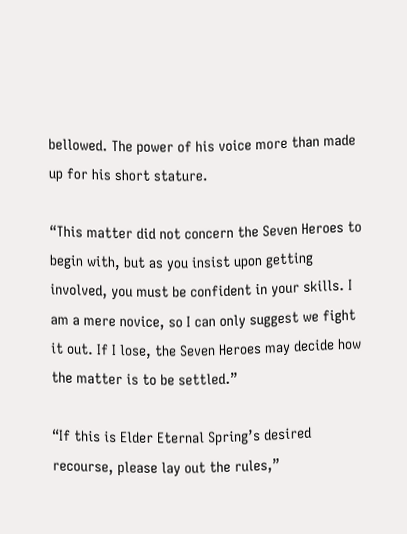bellowed. The power of his voice more than made up for his short stature.

“This matter did not concern the Seven Heroes to begin with, but as you insist upon getting involved, you must be confident in your skills. I am a mere novice, so I can only suggest we fight it out. If I lose, the Seven Heroes may decide how the matter is to be settled.”

“If this is Elder Eternal Spring’s desired recourse, please lay out the rules,”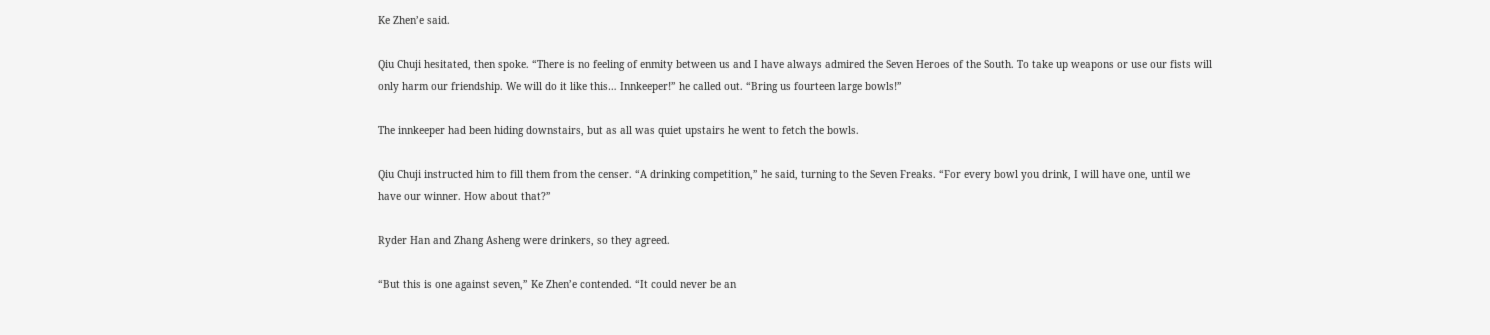Ke Zhen’e said.

Qiu Chuji hesitated, then spoke. “There is no feeling of enmity between us and I have always admired the Seven Heroes of the South. To take up weapons or use our fists will only harm our friendship. We will do it like this… Innkeeper!” he called out. “Bring us fourteen large bowls!”

The innkeeper had been hiding downstairs, but as all was quiet upstairs he went to fetch the bowls.

Qiu Chuji instructed him to fill them from the censer. “A drinking competition,” he said, turning to the Seven Freaks. “For every bowl you drink, I will have one, until we have our winner. How about that?”

Ryder Han and Zhang Asheng were drinkers, so they agreed.

“But this is one against seven,” Ke Zhen’e contended. “It could never be an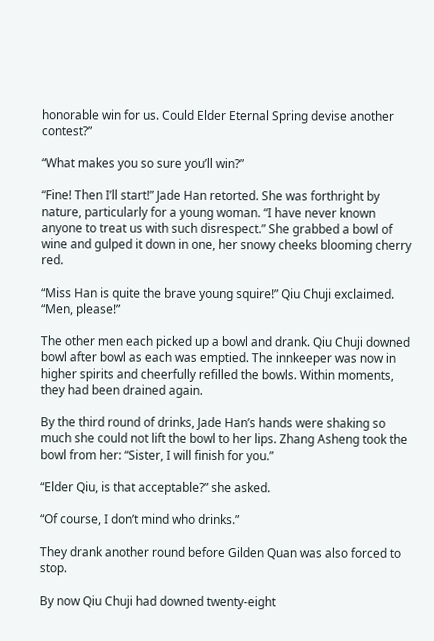honorable win for us. Could Elder Eternal Spring devise another contest?”

“What makes you so sure you’ll win?”

“Fine! Then I’ll start!” Jade Han retorted. She was forthright by nature, particularly for a young woman. “I have never known anyone to treat us with such disrespect.” She grabbed a bowl of wine and gulped it down in one, her snowy cheeks blooming cherry red.

“Miss Han is quite the brave young squire!” Qiu Chuji exclaimed. “Men, please!”

The other men each picked up a bowl and drank. Qiu Chuji downed bowl after bowl as each was emptied. The innkeeper was now in higher spirits and cheerfully refilled the bowls. Within moments, they had been drained again.

By the third round of drinks, Jade Han’s hands were shaking so much she could not lift the bowl to her lips. Zhang Asheng took the bowl from her: “Sister, I will finish for you.”

“Elder Qiu, is that acceptable?” she asked.

“Of course, I don’t mind who drinks.”

They drank another round before Gilden Quan was also forced to stop.

By now Qiu Chuji had downed twenty-eight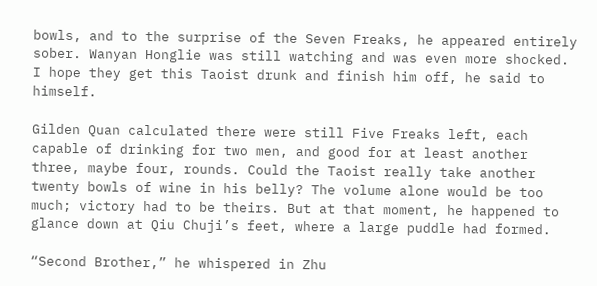bowls, and to the surprise of the Seven Freaks, he appeared entirely sober. Wanyan Honglie was still watching and was even more shocked. I hope they get this Taoist drunk and finish him off, he said to himself.

Gilden Quan calculated there were still Five Freaks left, each capable of drinking for two men, and good for at least another three, maybe four, rounds. Could the Taoist really take another twenty bowls of wine in his belly? The volume alone would be too much; victory had to be theirs. But at that moment, he happened to glance down at Qiu Chuji’s feet, where a large puddle had formed.

“Second Brother,” he whispered in Zhu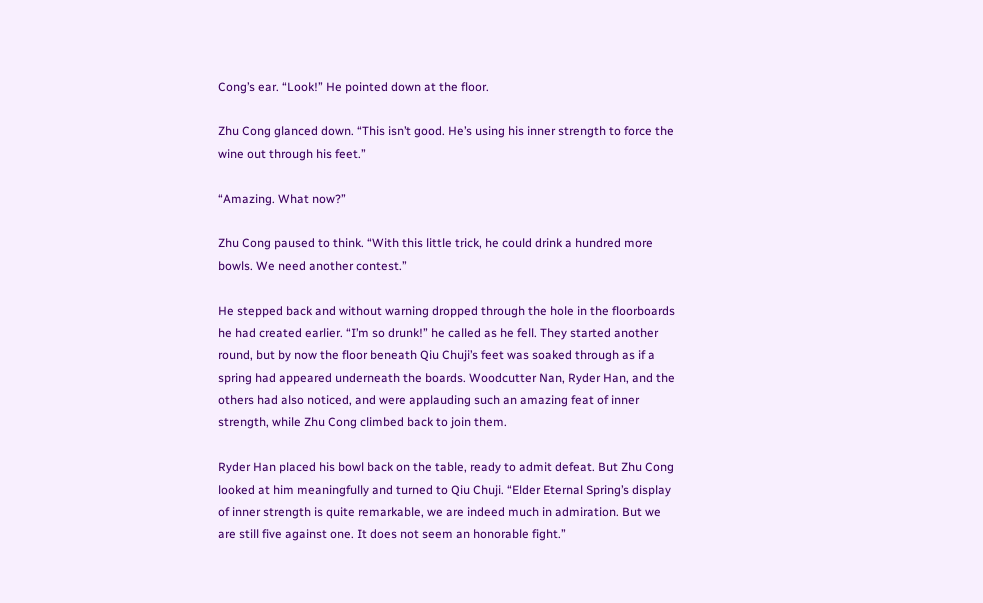Cong’s ear. “Look!” He pointed down at the floor.

Zhu Cong glanced down. “This isn’t good. He’s using his inner strength to force the wine out through his feet.”

“Amazing. What now?”

Zhu Cong paused to think. “With this little trick, he could drink a hundred more bowls. We need another contest.”

He stepped back and without warning dropped through the hole in the floorboards he had created earlier. “I’m so drunk!” he called as he fell. They started another round, but by now the floor beneath Qiu Chuji’s feet was soaked through as if a spring had appeared underneath the boards. Woodcutter Nan, Ryder Han, and the others had also noticed, and were applauding such an amazing feat of inner strength, while Zhu Cong climbed back to join them.

Ryder Han placed his bowl back on the table, ready to admit defeat. But Zhu Cong looked at him meaningfully and turned to Qiu Chuji. “Elder Eternal Spring’s display of inner strength is quite remarkable, we are indeed much in admiration. But we are still five against one. It does not seem an honorable fight.”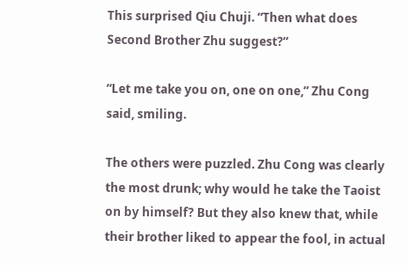This surprised Qiu Chuji. “Then what does Second Brother Zhu suggest?”

“Let me take you on, one on one,” Zhu Cong said, smiling.

The others were puzzled. Zhu Cong was clearly the most drunk; why would he take the Taoist on by himself? But they also knew that, while their brother liked to appear the fool, in actual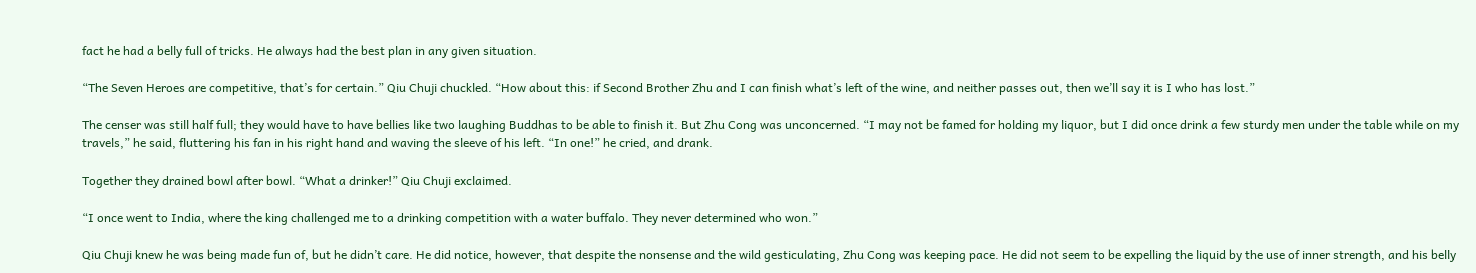fact he had a belly full of tricks. He always had the best plan in any given situation.

“The Seven Heroes are competitive, that’s for certain.” Qiu Chuji chuckled. “How about this: if Second Brother Zhu and I can finish what’s left of the wine, and neither passes out, then we’ll say it is I who has lost.”

The censer was still half full; they would have to have bellies like two laughing Buddhas to be able to finish it. But Zhu Cong was unconcerned. “I may not be famed for holding my liquor, but I did once drink a few sturdy men under the table while on my travels,” he said, fluttering his fan in his right hand and waving the sleeve of his left. “In one!” he cried, and drank.

Together they drained bowl after bowl. “What a drinker!” Qiu Chuji exclaimed.

“I once went to India, where the king challenged me to a drinking competition with a water buffalo. They never determined who won.”

Qiu Chuji knew he was being made fun of, but he didn’t care. He did notice, however, that despite the nonsense and the wild gesticulating, Zhu Cong was keeping pace. He did not seem to be expelling the liquid by the use of inner strength, and his belly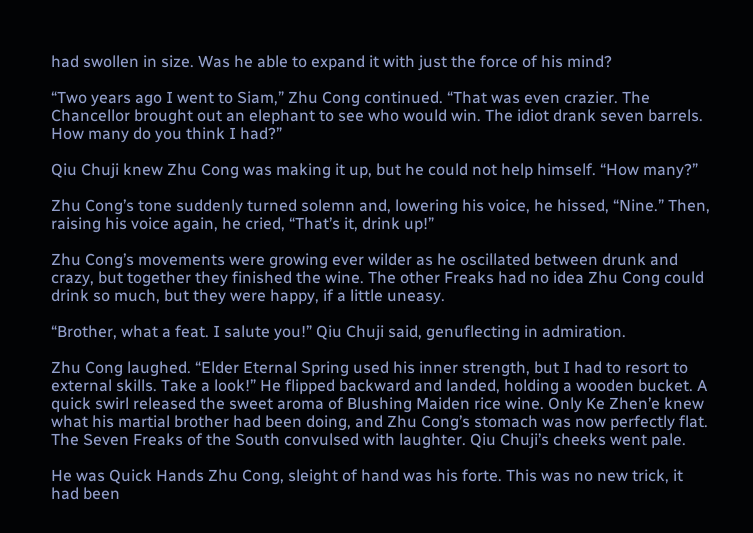had swollen in size. Was he able to expand it with just the force of his mind?

“Two years ago I went to Siam,” Zhu Cong continued. “That was even crazier. The Chancellor brought out an elephant to see who would win. The idiot drank seven barrels. How many do you think I had?”

Qiu Chuji knew Zhu Cong was making it up, but he could not help himself. “How many?”

Zhu Cong’s tone suddenly turned solemn and, lowering his voice, he hissed, “Nine.” Then, raising his voice again, he cried, “That’s it, drink up!”

Zhu Cong’s movements were growing ever wilder as he oscillated between drunk and crazy, but together they finished the wine. The other Freaks had no idea Zhu Cong could drink so much, but they were happy, if a little uneasy.

“Brother, what a feat. I salute you!” Qiu Chuji said, genuflecting in admiration.

Zhu Cong laughed. “Elder Eternal Spring used his inner strength, but I had to resort to external skills. Take a look!” He flipped backward and landed, holding a wooden bucket. A quick swirl released the sweet aroma of Blushing Maiden rice wine. Only Ke Zhen’e knew what his martial brother had been doing, and Zhu Cong’s stomach was now perfectly flat. The Seven Freaks of the South convulsed with laughter. Qiu Chuji’s cheeks went pale.

He was Quick Hands Zhu Cong, sleight of hand was his forte. This was no new trick, it had been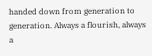handed down from generation to generation. Always a flourish, always a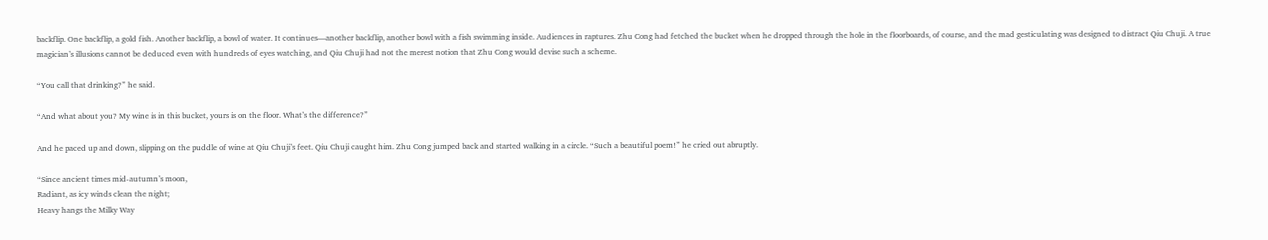backflip. One backflip, a gold fish. Another backflip, a bowl of water. It continues—another backflip, another bowl with a fish swimming inside. Audiences in raptures. Zhu Cong had fetched the bucket when he dropped through the hole in the floorboards, of course, and the mad gesticulating was designed to distract Qiu Chuji. A true magician’s illusions cannot be deduced even with hundreds of eyes watching, and Qiu Chuji had not the merest notion that Zhu Cong would devise such a scheme.

“You call that drinking?” he said.

“And what about you? My wine is in this bucket, yours is on the floor. What’s the difference?”

And he paced up and down, slipping on the puddle of wine at Qiu Chuji’s feet. Qiu Chuji caught him. Zhu Cong jumped back and started walking in a circle. “Such a beautiful poem!” he cried out abruptly.

“Since ancient times mid-autumn’s moon,
Radiant, as icy winds clean the night;
Heavy hangs the Milky Way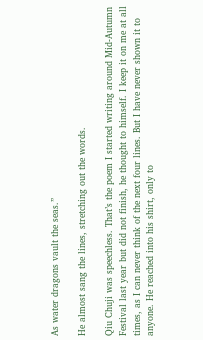As water dragons vault the seas.”

He almost sang the lines, stretching out the words.

Qiu Chuji was speechless. That’s the poem I started writing around Mid-Autumn Festival last year but did not finish, he thought to himself. I keep it on me at all times, as I can never think of the next four lines. But I have never shown it to anyone. He reached into his shirt, only to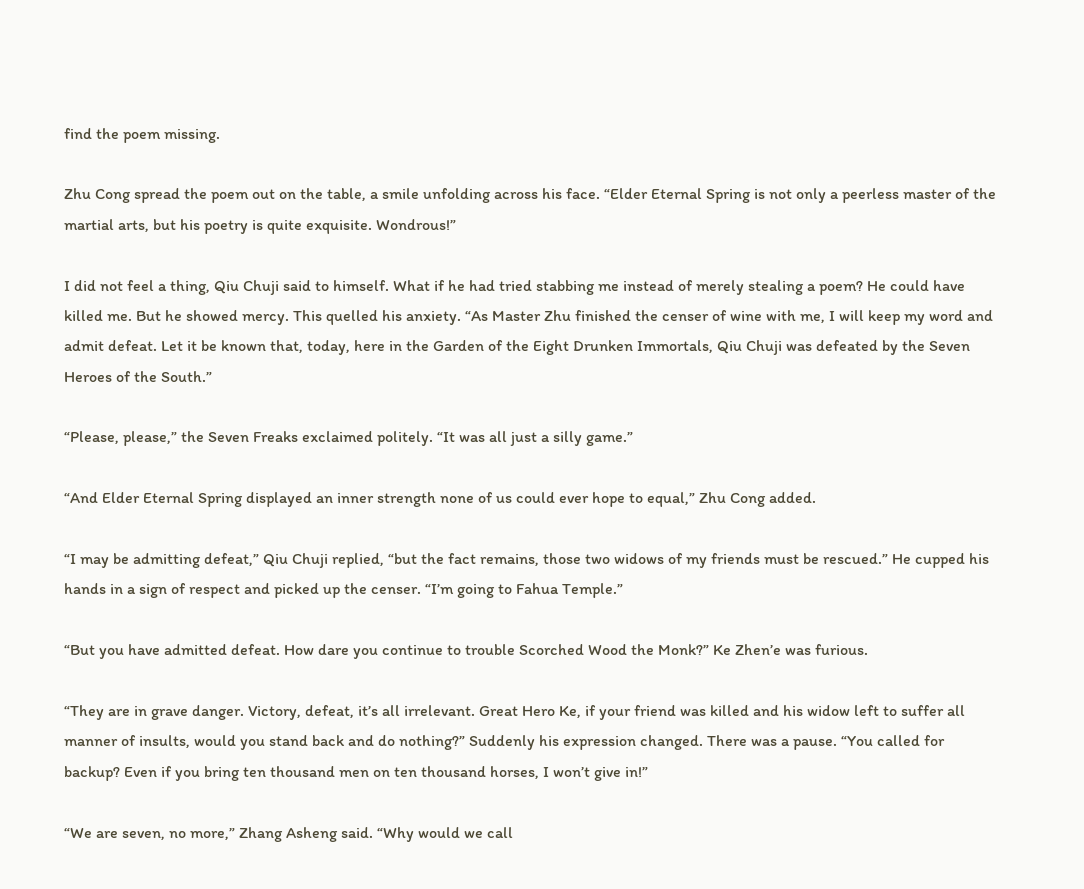find the poem missing.

Zhu Cong spread the poem out on the table, a smile unfolding across his face. “Elder Eternal Spring is not only a peerless master of the martial arts, but his poetry is quite exquisite. Wondrous!”

I did not feel a thing, Qiu Chuji said to himself. What if he had tried stabbing me instead of merely stealing a poem? He could have killed me. But he showed mercy. This quelled his anxiety. “As Master Zhu finished the censer of wine with me, I will keep my word and admit defeat. Let it be known that, today, here in the Garden of the Eight Drunken Immortals, Qiu Chuji was defeated by the Seven Heroes of the South.”

“Please, please,” the Seven Freaks exclaimed politely. “It was all just a silly game.”

“And Elder Eternal Spring displayed an inner strength none of us could ever hope to equal,” Zhu Cong added.

“I may be admitting defeat,” Qiu Chuji replied, “but the fact remains, those two widows of my friends must be rescued.” He cupped his hands in a sign of respect and picked up the censer. “I’m going to Fahua Temple.”

“But you have admitted defeat. How dare you continue to trouble Scorched Wood the Monk?” Ke Zhen’e was furious.

“They are in grave danger. Victory, defeat, it’s all irrelevant. Great Hero Ke, if your friend was killed and his widow left to suffer all manner of insults, would you stand back and do nothing?” Suddenly his expression changed. There was a pause. “You called for backup? Even if you bring ten thousand men on ten thousand horses, I won’t give in!”

“We are seven, no more,” Zhang Asheng said. “Why would we call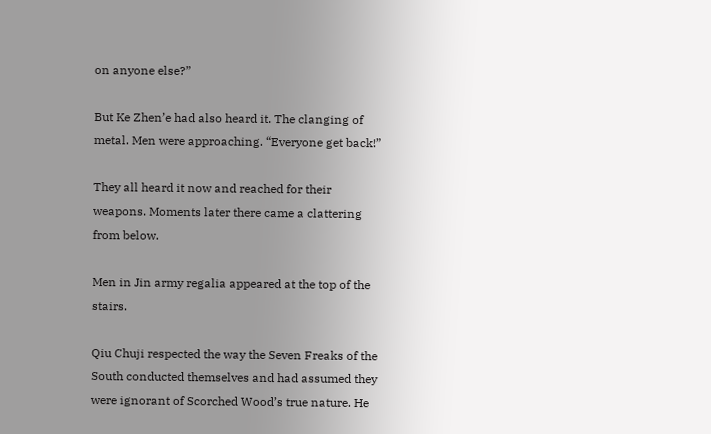on anyone else?”

But Ke Zhen’e had also heard it. The clanging of metal. Men were approaching. “Everyone get back!”

They all heard it now and reached for their weapons. Moments later there came a clattering from below.

Men in Jin army regalia appeared at the top of the stairs.

Qiu Chuji respected the way the Seven Freaks of the South conducted themselves and had assumed they were ignorant of Scorched Wood’s true nature. He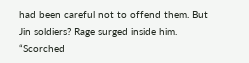had been careful not to offend them. But Jin soldiers? Rage surged inside him. “Scorched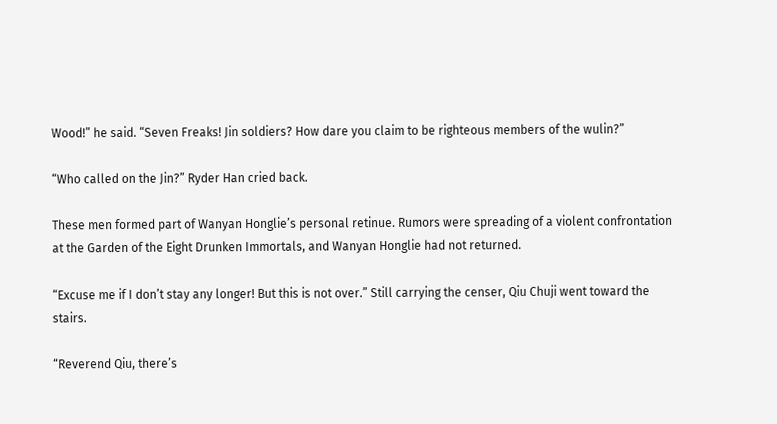Wood!” he said. “Seven Freaks! Jin soldiers? How dare you claim to be righteous members of the wulin?”

“Who called on the Jin?” Ryder Han cried back.

These men formed part of Wanyan Honglie’s personal retinue. Rumors were spreading of a violent confrontation at the Garden of the Eight Drunken Immortals, and Wanyan Honglie had not returned.

“Excuse me if I don’t stay any longer! But this is not over.” Still carrying the censer, Qiu Chuji went toward the stairs.

“Reverend Qiu, there’s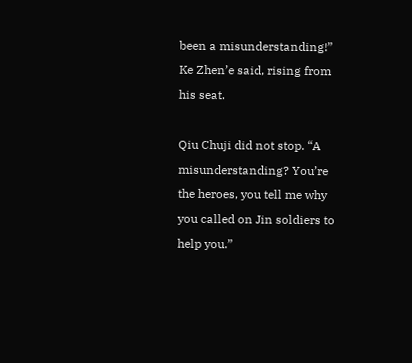been a misunderstanding!” Ke Zhen’e said, rising from his seat.

Qiu Chuji did not stop. “A misunderstanding? You’re the heroes, you tell me why you called on Jin soldiers to help you.”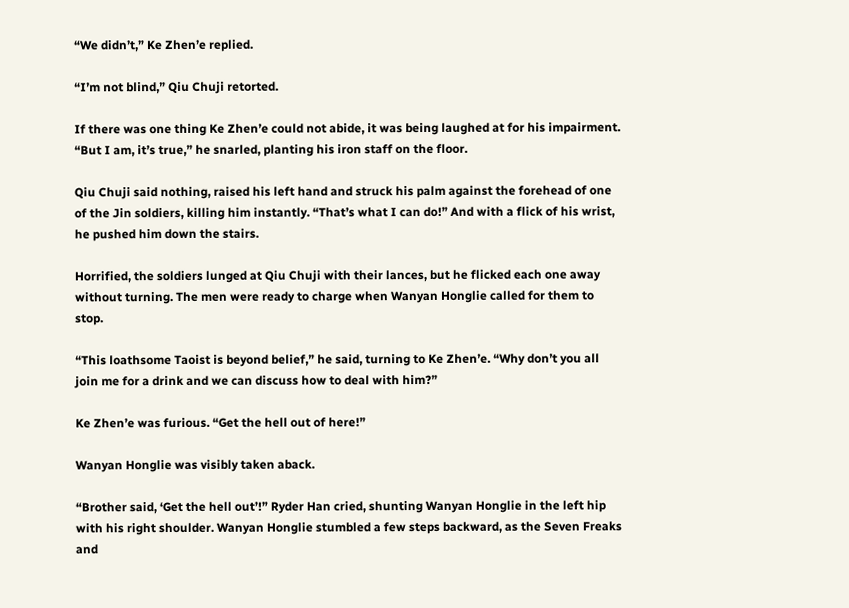“We didn’t,” Ke Zhen’e replied.

“I’m not blind,” Qiu Chuji retorted.

If there was one thing Ke Zhen’e could not abide, it was being laughed at for his impairment. “But I am, it’s true,” he snarled, planting his iron staff on the floor.

Qiu Chuji said nothing, raised his left hand and struck his palm against the forehead of one of the Jin soldiers, killing him instantly. “That’s what I can do!” And with a flick of his wrist, he pushed him down the stairs.

Horrified, the soldiers lunged at Qiu Chuji with their lances, but he flicked each one away without turning. The men were ready to charge when Wanyan Honglie called for them to stop.

“This loathsome Taoist is beyond belief,” he said, turning to Ke Zhen’e. “Why don’t you all join me for a drink and we can discuss how to deal with him?”

Ke Zhen’e was furious. “Get the hell out of here!”

Wanyan Honglie was visibly taken aback.

“Brother said, ‘Get the hell out’!” Ryder Han cried, shunting Wanyan Honglie in the left hip with his right shoulder. Wanyan Honglie stumbled a few steps backward, as the Seven Freaks and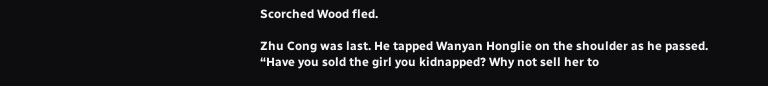Scorched Wood fled.

Zhu Cong was last. He tapped Wanyan Honglie on the shoulder as he passed. “Have you sold the girl you kidnapped? Why not sell her to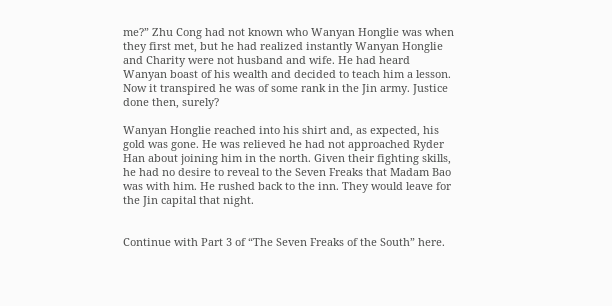me?” Zhu Cong had not known who Wanyan Honglie was when they first met, but he had realized instantly Wanyan Honglie and Charity were not husband and wife. He had heard Wanyan boast of his wealth and decided to teach him a lesson. Now it transpired he was of some rank in the Jin army. Justice done then, surely?

Wanyan Honglie reached into his shirt and, as expected, his gold was gone. He was relieved he had not approached Ryder Han about joining him in the north. Given their fighting skills, he had no desire to reveal to the Seven Freaks that Madam Bao was with him. He rushed back to the inn. They would leave for the Jin capital that night.


Continue with Part 3 of “The Seven Freaks of the South” here.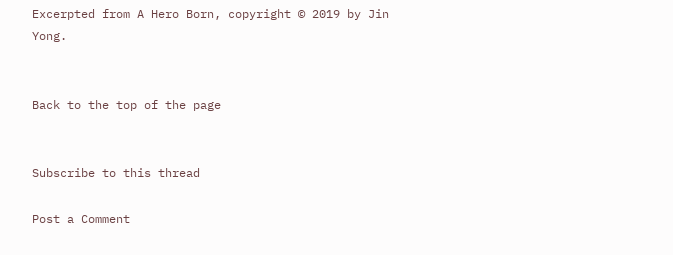Excerpted from A Hero Born, copyright © 2019 by Jin Yong.


Back to the top of the page


Subscribe to this thread

Post a Comment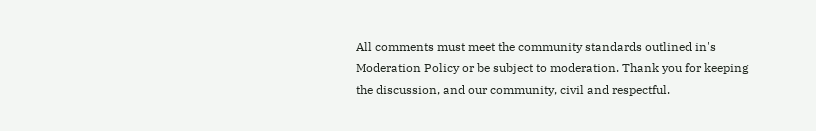All comments must meet the community standards outlined in's Moderation Policy or be subject to moderation. Thank you for keeping the discussion, and our community, civil and respectful.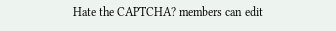Hate the CAPTCHA? members can edit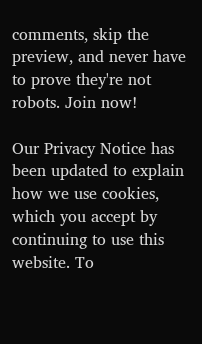comments, skip the preview, and never have to prove they're not robots. Join now!

Our Privacy Notice has been updated to explain how we use cookies, which you accept by continuing to use this website. To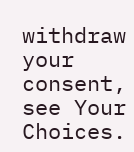withdraw your consent, see Your Choices.